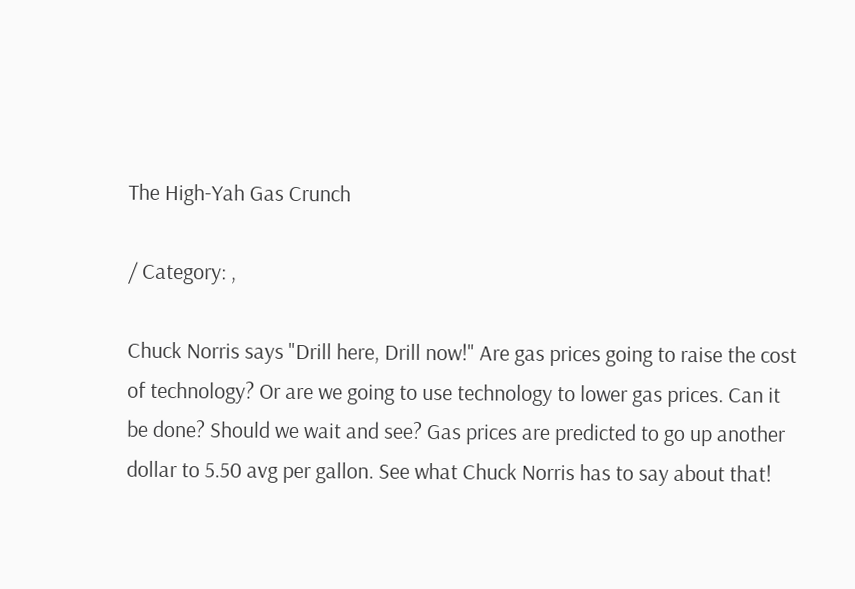The High-Yah Gas Crunch

/ Category: ,

Chuck Norris says "Drill here, Drill now!" Are gas prices going to raise the cost of technology? Or are we going to use technology to lower gas prices. Can it be done? Should we wait and see? Gas prices are predicted to go up another dollar to 5.50 avg per gallon. See what Chuck Norris has to say about that!